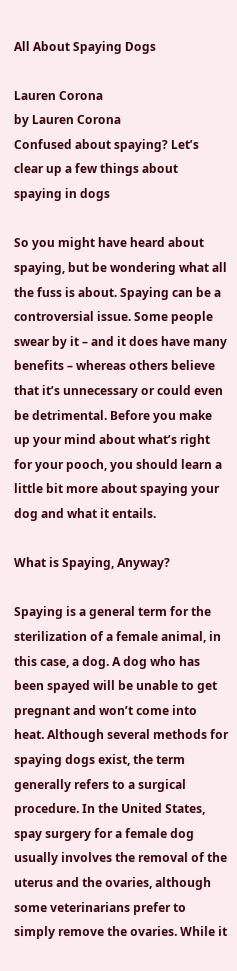All About Spaying Dogs

Lauren Corona
by Lauren Corona
Confused about spaying? Let’s clear up a few things about spaying in dogs

So you might have heard about spaying, but be wondering what all the fuss is about. Spaying can be a controversial issue. Some people swear by it – and it does have many benefits – whereas others believe that it’s unnecessary or could even be detrimental. Before you make up your mind about what’s right for your pooch, you should learn a little bit more about spaying your dog and what it entails.

What is Spaying, Anyway?

Spaying is a general term for the sterilization of a female animal, in this case, a dog. A dog who has been spayed will be unable to get pregnant and won’t come into heat. Although several methods for spaying dogs exist, the term generally refers to a surgical procedure. In the United States, spay surgery for a female dog usually involves the removal of the uterus and the ovaries, although some veterinarians prefer to simply remove the ovaries. While it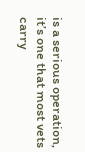is a serious operation, it’s one that most vets carry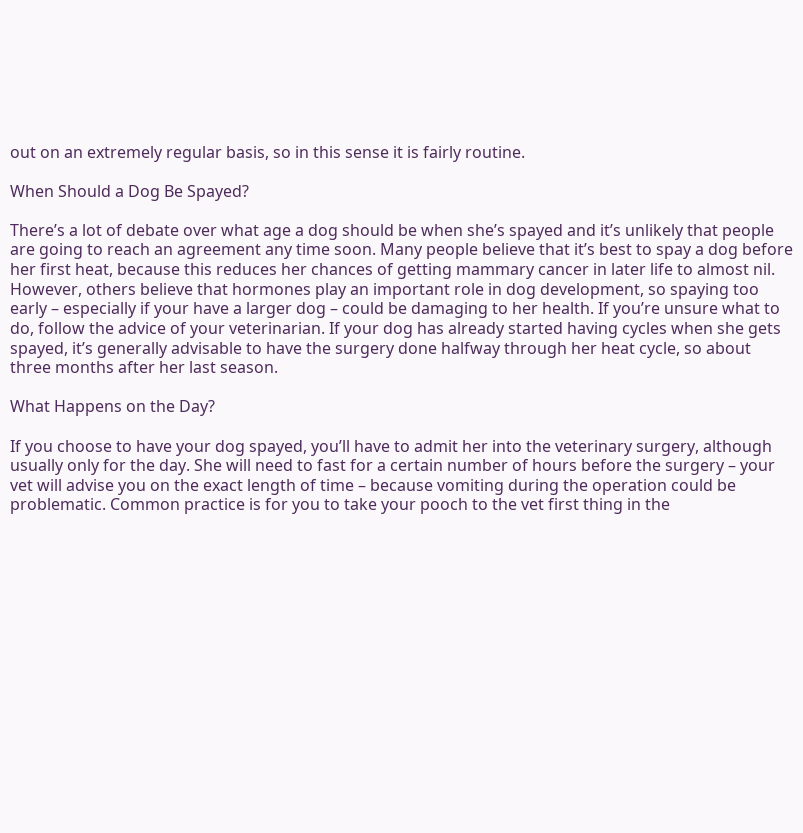out on an extremely regular basis, so in this sense it is fairly routine.

When Should a Dog Be Spayed?

There’s a lot of debate over what age a dog should be when she’s spayed and it’s unlikely that people are going to reach an agreement any time soon. Many people believe that it’s best to spay a dog before her first heat, because this reduces her chances of getting mammary cancer in later life to almost nil. However, others believe that hormones play an important role in dog development, so spaying too early – especially if your have a larger dog – could be damaging to her health. If you’re unsure what to do, follow the advice of your veterinarian. If your dog has already started having cycles when she gets spayed, it’s generally advisable to have the surgery done halfway through her heat cycle, so about three months after her last season.

What Happens on the Day?

If you choose to have your dog spayed, you’ll have to admit her into the veterinary surgery, although usually only for the day. She will need to fast for a certain number of hours before the surgery – your vet will advise you on the exact length of time – because vomiting during the operation could be problematic. Common practice is for you to take your pooch to the vet first thing in the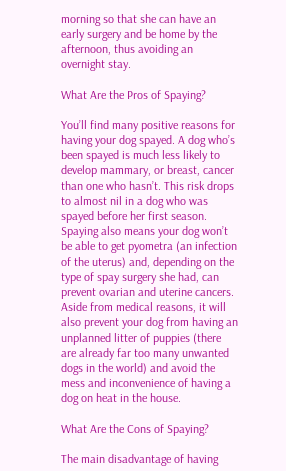morning so that she can have an early surgery and be home by the afternoon, thus avoiding an overnight stay.

What Are the Pros of Spaying?

You’ll find many positive reasons for having your dog spayed. A dog who’s been spayed is much less likely to develop mammary, or breast, cancer than one who hasn’t. This risk drops to almost nil in a dog who was spayed before her first season. Spaying also means your dog won’t be able to get pyometra (an infection of the uterus) and, depending on the type of spay surgery she had, can prevent ovarian and uterine cancers. Aside from medical reasons, it will also prevent your dog from having an unplanned litter of puppies (there are already far too many unwanted dogs in the world) and avoid the mess and inconvenience of having a dog on heat in the house.

What Are the Cons of Spaying?

The main disadvantage of having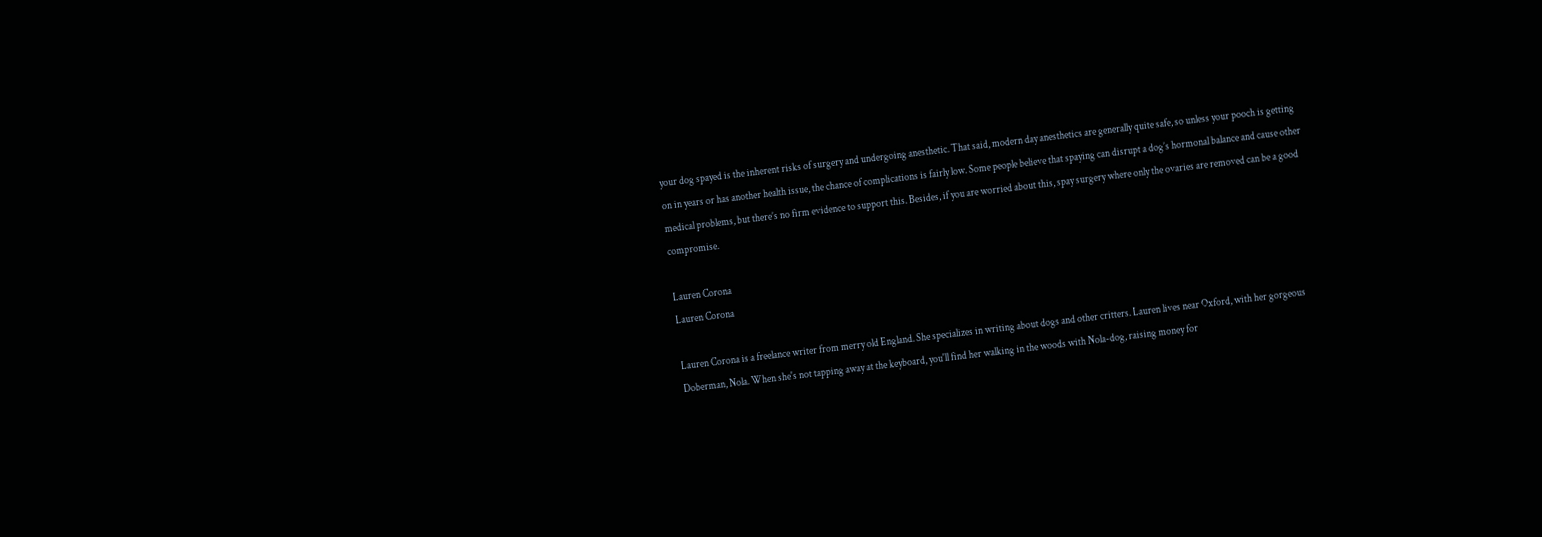your dog spayed is the inherent risks of surgery and undergoing anesthetic. That said, modern day anesthetics are generally quite safe, so unless your pooch is getting on in years or has another health issue, the chance of complications is fairly low. Some people believe that spaying can disrupt a dog’s hormonal balance and cause other medical problems, but there’s no firm evidence to support this. Besides, if you are worried about this, spay surgery where only the ovaries are removed can be a good compromise.

Lauren Corona
Lauren Corona

Lauren Corona is a freelance writer from merry old England. She specializes in writing about dogs and other critters. Lauren lives near Oxford, with her gorgeous Doberman, Nola. When she's not tapping away at the keyboard, you'll find her walking in the woods with Nola-dog, raising money for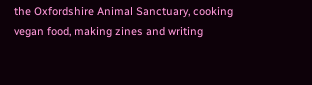the Oxfordshire Animal Sanctuary, cooking vegan food, making zines and writing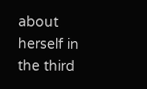about herself in the third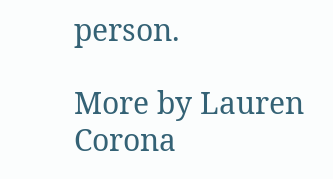person.

More by Lauren Corona